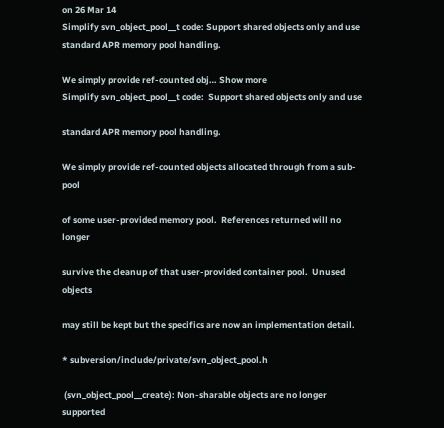on 26 Mar 14
Simplify svn_object_pool__t code: Support shared objects only and use
standard APR memory pool handling.

We simply provide ref-counted obj… Show more
Simplify svn_object_pool__t code:  Support shared objects only and use

standard APR memory pool handling.

We simply provide ref-counted objects allocated through from a sub-pool

of some user-provided memory pool.  References returned will no longer

survive the cleanup of that user-provided container pool.  Unused objects

may still be kept but the specifics are now an implementation detail.

* subversion/include/private/svn_object_pool.h

 (svn_object_pool__create): Non-sharable objects are no longer supported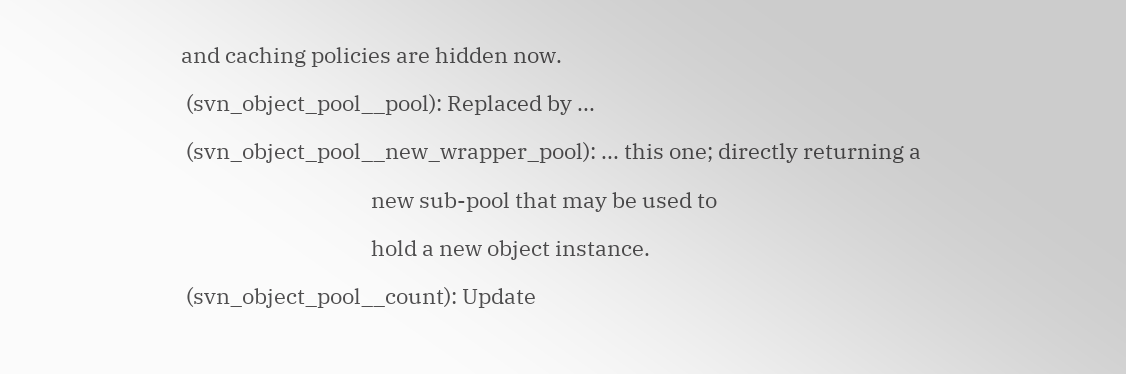and caching policies are hidden now.

 (svn_object_pool__pool): Replaced by ...

 (svn_object_pool__new_wrapper_pool): ... this one; directly returning a

                                      new sub-pool that may be used to

                                      hold a new object instance.

 (svn_object_pool__count): Update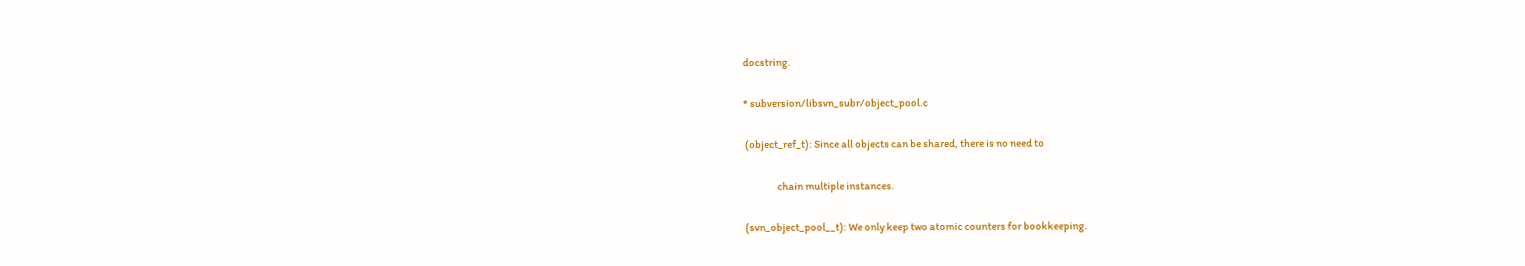docstring.

* subversion/libsvn_subr/object_pool.c

 (object_ref_t): Since all objects can be shared, there is no need to

                 chain multiple instances.

 (svn_object_pool__t): We only keep two atomic counters for bookkeeping.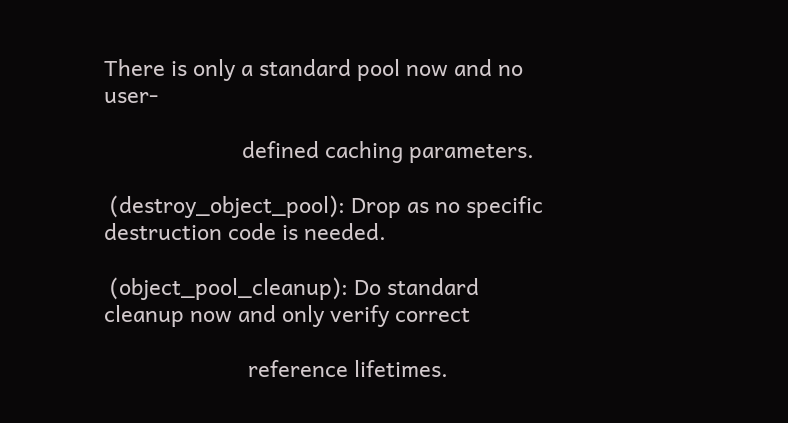There is only a standard pool now and no user-

                       defined caching parameters.

 (destroy_object_pool): Drop as no specific destruction code is needed.

 (object_pool_cleanup): Do standard cleanup now and only verify correct

                        reference lifetimes.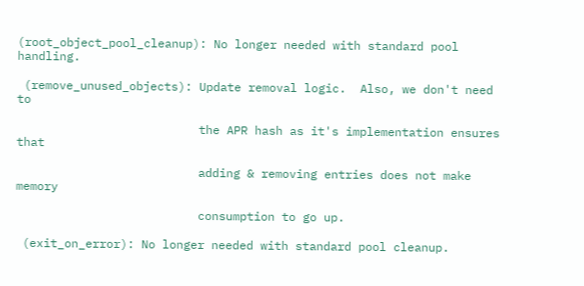(root_object_pool_cleanup): No longer needed with standard pool handling.

 (remove_unused_objects): Update removal logic.  Also, we don't need to

                          the APR hash as it's implementation ensures that

                          adding & removing entries does not make memory

                          consumption to go up.

 (exit_on_error): No longer needed with standard pool cleanup.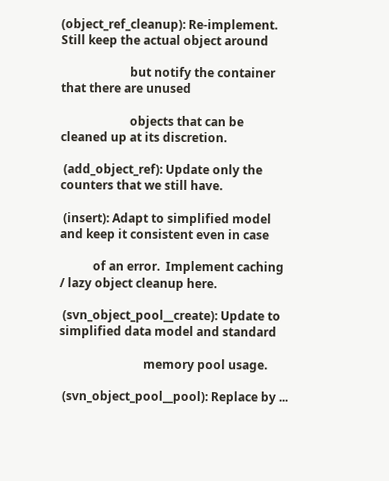(object_ref_cleanup): Re-implement.  Still keep the actual object around

                       but notify the container that there are unused

                       objects that can be cleaned up at its discretion.

 (add_object_ref): Update only the counters that we still have.

 (insert): Adapt to simplified model and keep it consistent even in case

           of an error.  Implement caching / lazy object cleanup here.

 (svn_object_pool__create): Update to simplified data model and standard

                            memory pool usage.

 (svn_object_pool__pool): Replace by ...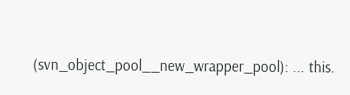(svn_object_pool__new_wrapper_pool): ... this.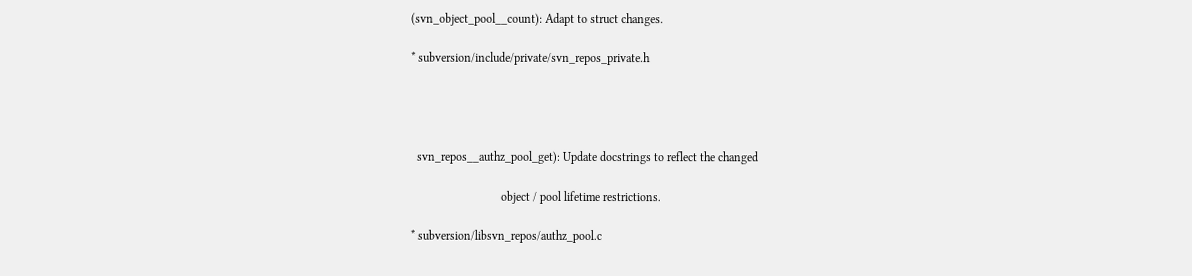(svn_object_pool__count): Adapt to struct changes.

* subversion/include/private/svn_repos_private.h




  svn_repos__authz_pool_get): Update docstrings to reflect the changed

                              object / pool lifetime restrictions.

* subversion/libsvn_repos/authz_pool.c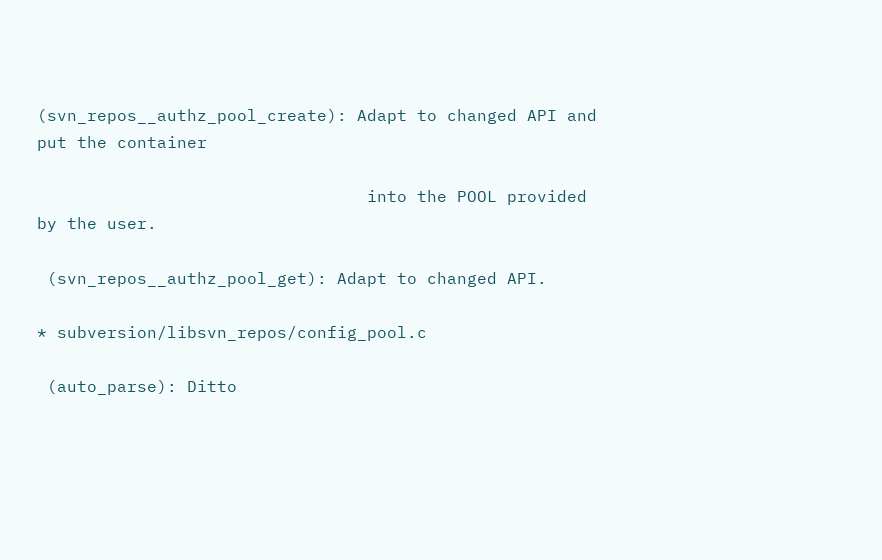(svn_repos__authz_pool_create): Adapt to changed API and put the container

                                 into the POOL provided by the user.

 (svn_repos__authz_pool_get): Adapt to changed API.

* subversion/libsvn_repos/config_pool.c

 (auto_parse): Ditto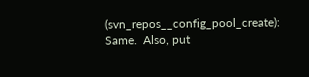(svn_repos__config_pool_create): Same.  Also, put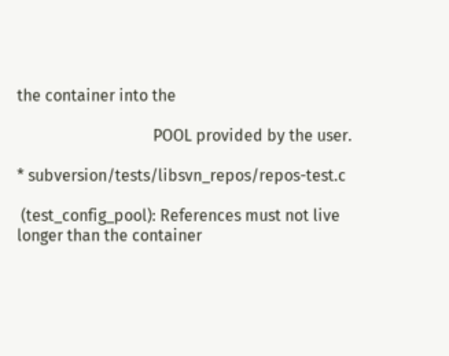the container into the

                                  POOL provided by the user.

* subversion/tests/libsvn_repos/repos-test.c

 (test_config_pool): References must not live longer than the container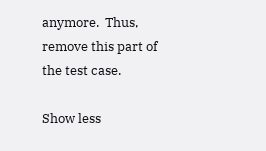anymore.  Thus, remove this part of the test case.

Show less